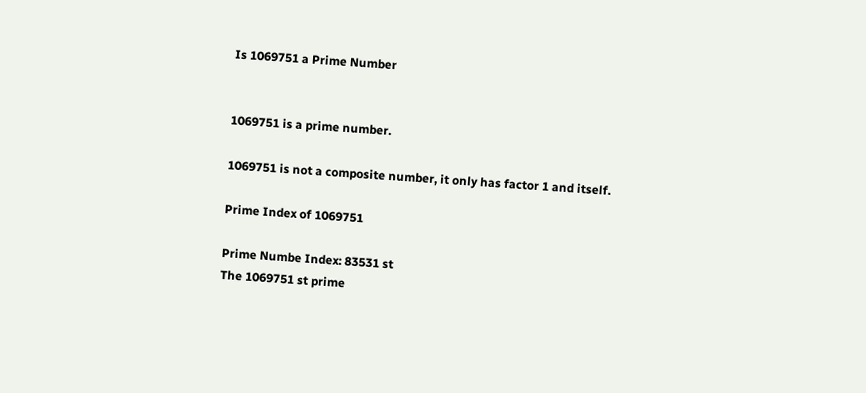Is 1069751 a Prime Number


1069751 is a prime number.

1069751 is not a composite number, it only has factor 1 and itself.

Prime Index of 1069751

Prime Numbe Index: 83531 st
The 1069751 st prime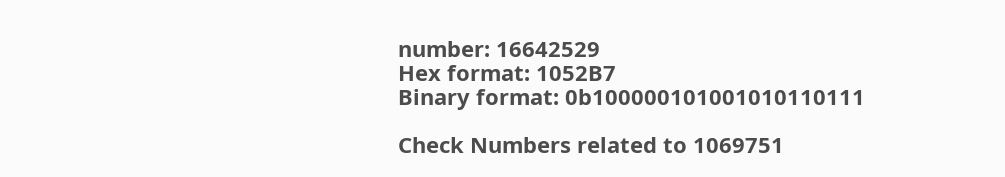number: 16642529
Hex format: 1052B7
Binary format: 0b100000101001010110111

Check Numbers related to 1069751